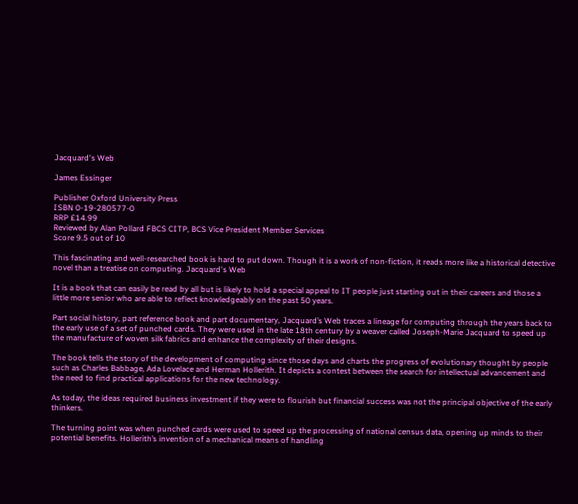Jacquard's Web

James Essinger

Publisher Oxford University Press
ISBN 0-19-280577-0
RRP £14.99
Reviewed by Alan Pollard FBCS CITP, BCS Vice President Member Services
Score 9.5 out of 10

This fascinating and well-researched book is hard to put down. Though it is a work of non-fiction, it reads more like a historical detective novel than a treatise on computing. Jacquard's Web

It is a book that can easily be read by all but is likely to hold a special appeal to IT people just starting out in their careers and those a little more senior who are able to reflect knowledgeably on the past 50 years.

Part social history, part reference book and part documentary, Jacquard’s Web traces a lineage for computing through the years back to the early use of a set of punched cards. They were used in the late 18th century by a weaver called Joseph-Marie Jacquard to speed up the manufacture of woven silk fabrics and enhance the complexity of their designs.

The book tells the story of the development of computing since those days and charts the progress of evolutionary thought by people such as Charles Babbage, Ada Lovelace and Herman Hollerith. It depicts a contest between the search for intellectual advancement and the need to find practical applications for the new technology.

As today, the ideas required business investment if they were to flourish but financial success was not the principal objective of the early thinkers.

The turning point was when punched cards were used to speed up the processing of national census data, opening up minds to their potential benefits. Hollerith’s invention of a mechanical means of handling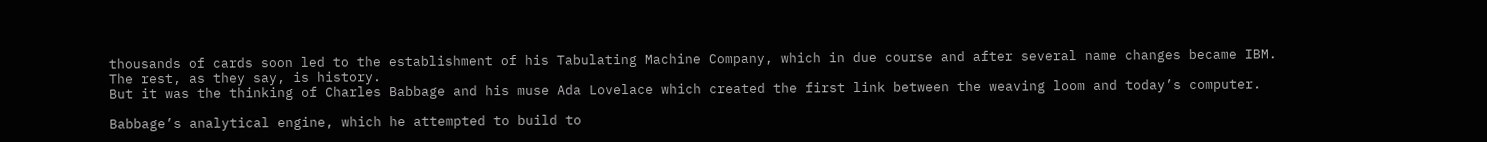thousands of cards soon led to the establishment of his Tabulating Machine Company, which in due course and after several name changes became IBM. The rest, as they say, is history.
But it was the thinking of Charles Babbage and his muse Ada Lovelace which created the first link between the weaving loom and today’s computer.

Babbage’s analytical engine, which he attempted to build to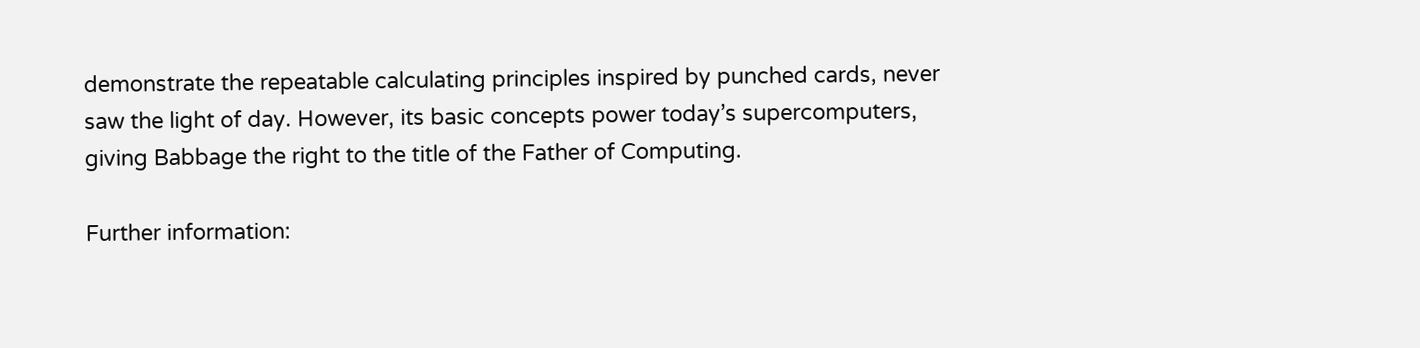demonstrate the repeatable calculating principles inspired by punched cards, never saw the light of day. However, its basic concepts power today’s supercomputers, giving Babbage the right to the title of the Father of Computing.

Further information: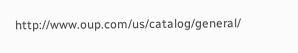http://www.oup.com/us/catalog/general/